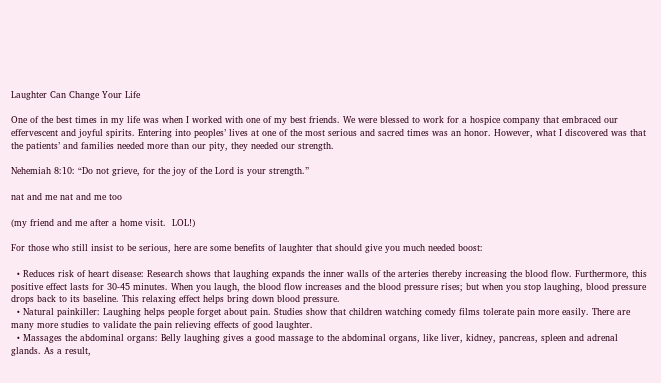Laughter Can Change Your Life

One of the best times in my life was when I worked with one of my best friends. We were blessed to work for a hospice company that embraced our effervescent and joyful spirits. Entering into peoples’ lives at one of the most serious and sacred times was an honor. However, what I discovered was that the patients’ and families needed more than our pity, they needed our strength.

Nehemiah 8:10: “Do not grieve, for the joy of the Lord is your strength.”

nat and me nat and me too

(my friend and me after a home visit.  LOL!)

For those who still insist to be serious, here are some benefits of laughter that should give you much needed boost:

  • Reduces risk of heart disease: Research shows that laughing expands the inner walls of the arteries thereby increasing the blood flow. Furthermore, this positive effect lasts for 30-45 minutes. When you laugh, the blood flow increases and the blood pressure rises; but when you stop laughing, blood pressure drops back to its baseline. This relaxing effect helps bring down blood pressure.
  • Natural painkiller: Laughing helps people forget about pain. Studies show that children watching comedy films tolerate pain more easily. There are many more studies to validate the pain relieving effects of good laughter.
  • Massages the abdominal organs: Belly laughing gives a good massage to the abdominal organs, like liver, kidney, pancreas, spleen and adrenal glands. As a result,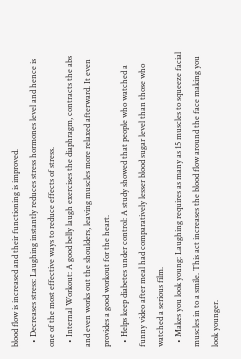blood flow is increased and their functioning is improved.
  • Decreases stress: Laughing instantly reduces stress hormones level and hence is one of the most effective ways to reduce effects of stress.
  • Internal Workout: A good belly laugh exercises the diaphragm, contracts the abs and even works out the shoulders, leaving muscles more relaxed afterward. It even provides a good workout for the heart.
  • Helps keep diabetes under control: A study showed that people who watched a funny video after meal had comparatively lesser blood sugar level than those who watched a serious film.
  • Makes you look young: Laughing requires as many as 15 muscles to squeeze facial muscles in to a smile. This act increases the blood flow around the face making you look younger.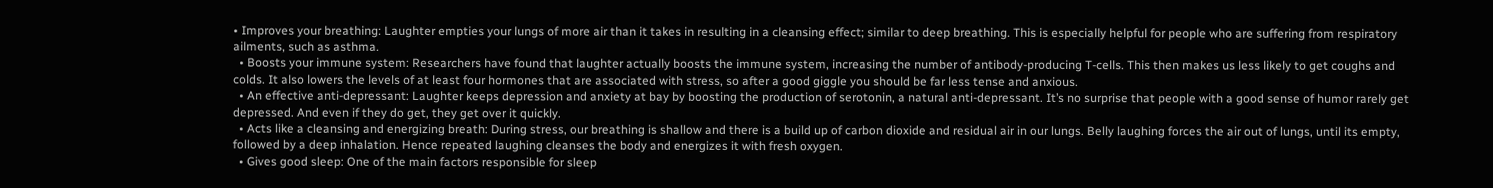• Improves your breathing: Laughter empties your lungs of more air than it takes in resulting in a cleansing effect; similar to deep breathing. This is especially helpful for people who are suffering from respiratory ailments, such as asthma.
  • Boosts your immune system: Researchers have found that laughter actually boosts the immune system, increasing the number of antibody-producing T-cells. This then makes us less likely to get coughs and colds. It also lowers the levels of at least four hormones that are associated with stress, so after a good giggle you should be far less tense and anxious.
  • An effective anti-depressant: Laughter keeps depression and anxiety at bay by boosting the production of serotonin, a natural anti-depressant. It’s no surprise that people with a good sense of humor rarely get depressed. And even if they do get, they get over it quickly.
  • Acts like a cleansing and energizing breath: During stress, our breathing is shallow and there is a build up of carbon dioxide and residual air in our lungs. Belly laughing forces the air out of lungs, until its empty, followed by a deep inhalation. Hence repeated laughing cleanses the body and energizes it with fresh oxygen.
  • Gives good sleep: One of the main factors responsible for sleep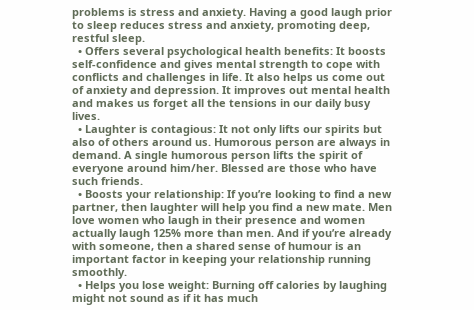problems is stress and anxiety. Having a good laugh prior to sleep reduces stress and anxiety, promoting deep, restful sleep.
  • Offers several psychological health benefits: It boosts self-confidence and gives mental strength to cope with conflicts and challenges in life. It also helps us come out of anxiety and depression. It improves out mental health and makes us forget all the tensions in our daily busy lives.
  • Laughter is contagious: It not only lifts our spirits but also of others around us. Humorous person are always in demand. A single humorous person lifts the spirit of everyone around him/her. Blessed are those who have such friends.
  • Boosts your relationship: If you’re looking to find a new partner, then laughter will help you find a new mate. Men love women who laugh in their presence and women actually laugh 125% more than men. And if you’re already with someone, then a shared sense of humour is an important factor in keeping your relationship running smoothly.
  • Helps you lose weight: Burning off calories by laughing might not sound as if it has much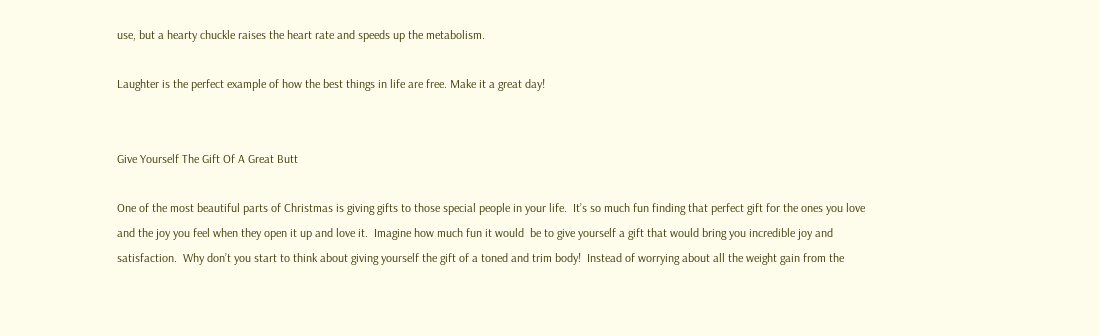use, but a hearty chuckle raises the heart rate and speeds up the metabolism.

Laughter is the perfect example of how the best things in life are free. Make it a great day!


Give Yourself The Gift Of A Great Butt

One of the most beautiful parts of Christmas is giving gifts to those special people in your life.  It’s so much fun finding that perfect gift for the ones you love and the joy you feel when they open it up and love it.  Imagine how much fun it would  be to give yourself a gift that would bring you incredible joy and satisfaction.  Why don’t you start to think about giving yourself the gift of a toned and trim body!  Instead of worrying about all the weight gain from the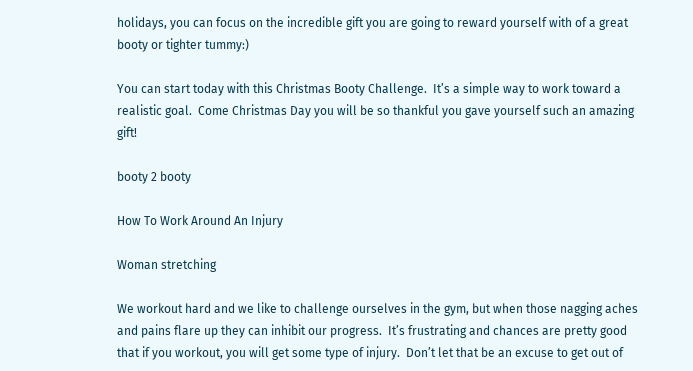holidays, you can focus on the incredible gift you are going to reward yourself with of a great booty or tighter tummy:)

You can start today with this Christmas Booty Challenge.  It’s a simple way to work toward a realistic goal.  Come Christmas Day you will be so thankful you gave yourself such an amazing gift!

booty 2 booty

How To Work Around An Injury

Woman stretching

We workout hard and we like to challenge ourselves in the gym, but when those nagging aches and pains flare up they can inhibit our progress.  It’s frustrating and chances are pretty good that if you workout, you will get some type of injury.  Don’t let that be an excuse to get out of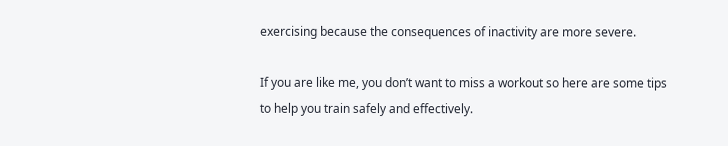exercising because the consequences of inactivity are more severe.

If you are like me, you don’t want to miss a workout so here are some tips to help you train safely and effectively.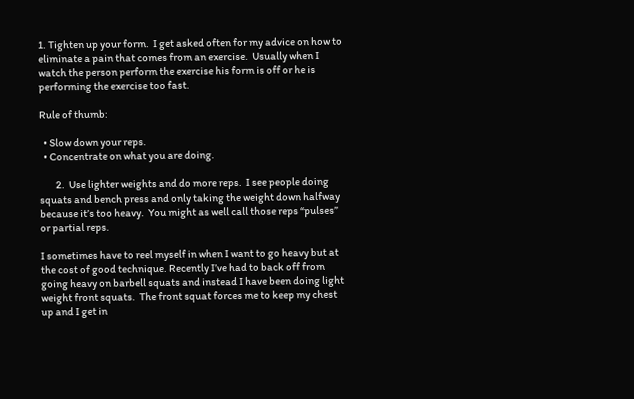1. Tighten up your form.  I get asked often for my advice on how to eliminate a pain that comes from an exercise.  Usually when I watch the person perform the exercise his form is off or he is performing the exercise too fast.

Rule of thumb:

  • Slow down your reps.
  • Concentrate on what you are doing.

        2.  Use lighter weights and do more reps.  I see people doing squats and bench press and only taking the weight down halfway because it’s too heavy.  You might as well call those reps “pulses” or partial reps.

I sometimes have to reel myself in when I want to go heavy but at the cost of good technique. Recently I’ve had to back off from going heavy on barbell squats and instead I have been doing light weight front squats.  The front squat forces me to keep my chest up and I get in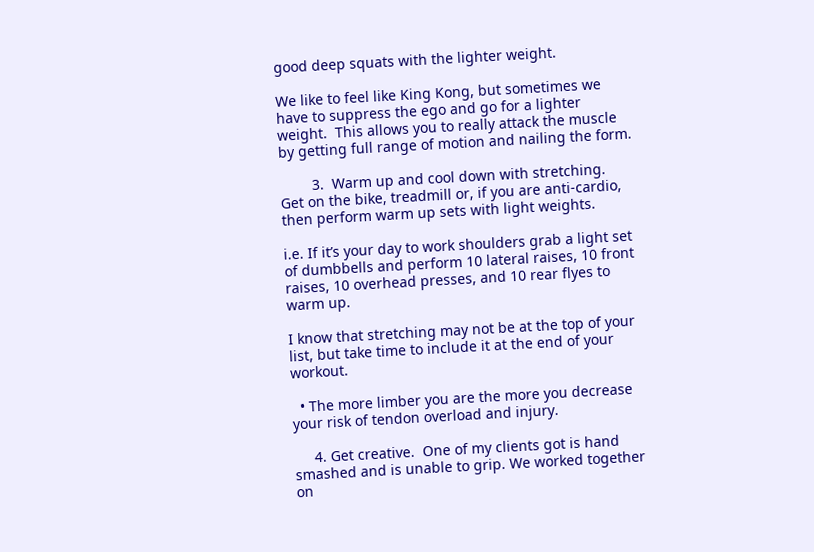good deep squats with the lighter weight.

We like to feel like King Kong, but sometimes we have to suppress the ego and go for a lighter weight.  This allows you to really attack the muscle by getting full range of motion and nailing the form.

        3.  Warm up and cool down with stretching.  Get on the bike, treadmill or, if you are anti-cardio, then perform warm up sets with light weights.

i.e. If it’s your day to work shoulders grab a light set of dumbbells and perform 10 lateral raises, 10 front raises, 10 overhead presses, and 10 rear flyes to warm up.

I know that stretching may not be at the top of your list, but take time to include it at the end of your workout.

  • The more limber you are the more you decrease your risk of tendon overload and injury.

     4. Get creative.  One of my clients got is hand smashed and is unable to grip. We worked together on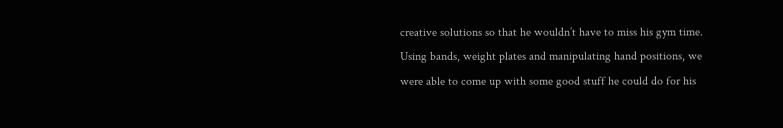creative solutions so that he wouldn’t have to miss his gym time. Using bands, weight plates and manipulating hand positions, we were able to come up with some good stuff he could do for his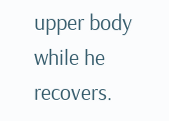upper body while he recovers.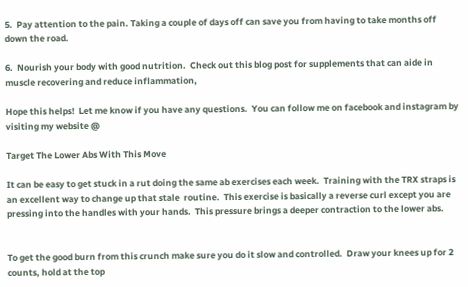5.  Pay attention to the pain. Taking a couple of days off can save you from having to take months off down the road.

6.  Nourish your body with good nutrition.  Check out this blog post for supplements that can aide in muscle recovering and reduce inflammation,

Hope this helps!  Let me know if you have any questions.  You can follow me on facebook and instagram by visiting my website @

Target The Lower Abs With This Move

It can be easy to get stuck in a rut doing the same ab exercises each week.  Training with the TRX straps is an excellent way to change up that stale  routine.  This exercise is basically a reverse curl except you are pressing into the handles with your hands.  This pressure brings a deeper contraction to the lower abs.


To get the good burn from this crunch make sure you do it slow and controlled.  Draw your knees up for 2 counts, hold at the top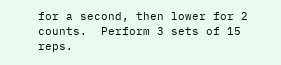for a second, then lower for 2 counts.  Perform 3 sets of 15 reps.